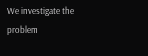We investigate the problem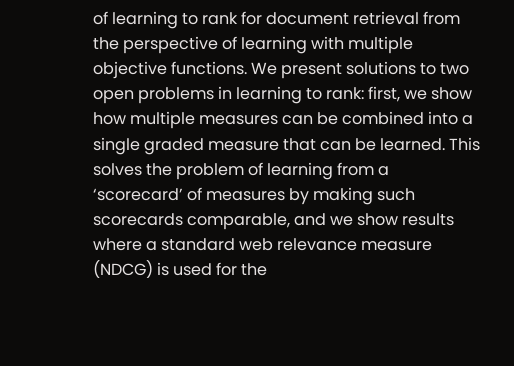of learning to rank for document retrieval from the perspective of learning with multiple objective functions. We present solutions to two open problems in learning to rank: first, we show how multiple measures can be combined into a single graded measure that can be learned. This solves the problem of learning from a ‘scorecard’ of measures by making such scorecards comparable, and we show results where a standard web relevance measure (NDCG) is used for the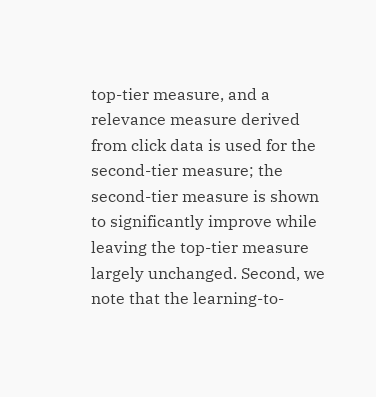top-tier measure, and a relevance measure derived from click data is used for the second-tier measure; the second-tier measure is shown to significantly improve while leaving the top-tier measure largely unchanged. Second, we note that the learning-to-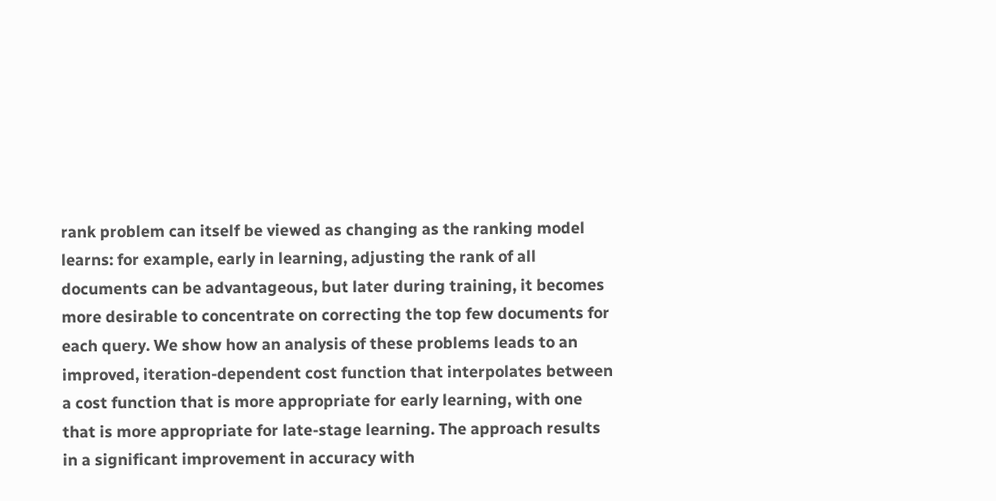rank problem can itself be viewed as changing as the ranking model learns: for example, early in learning, adjusting the rank of all documents can be advantageous, but later during training, it becomes more desirable to concentrate on correcting the top few documents for each query. We show how an analysis of these problems leads to an improved, iteration-dependent cost function that interpolates between a cost function that is more appropriate for early learning, with one that is more appropriate for late-stage learning. The approach results in a significant improvement in accuracy with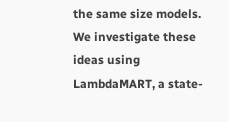the same size models. We investigate these ideas using LambdaMART, a state-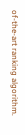of-the-art ranking algorithm.